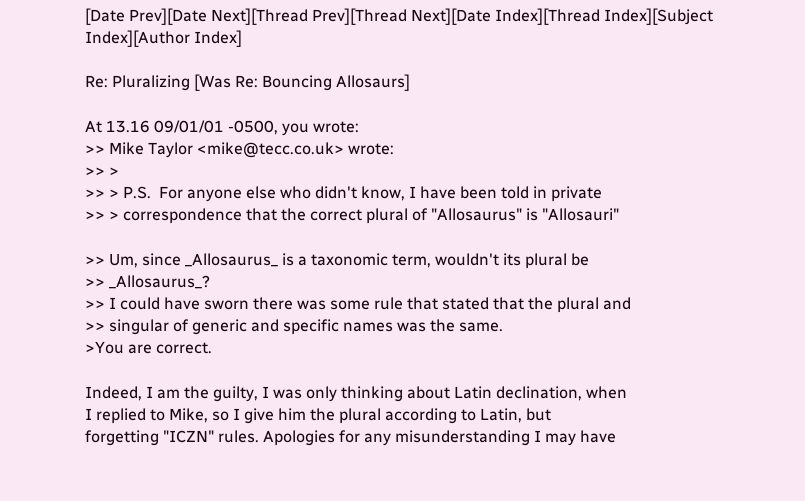[Date Prev][Date Next][Thread Prev][Thread Next][Date Index][Thread Index][Subject Index][Author Index]

Re: Pluralizing [Was Re: Bouncing Allosaurs]

At 13.16 09/01/01 -0500, you wrote:
>> Mike Taylor <mike@tecc.co.uk> wrote:
>> >
>> > P.S.  For anyone else who didn't know, I have been told in private
>> > correspondence that the correct plural of "Allosaurus" is "Allosauri"

>> Um, since _Allosaurus_ is a taxonomic term, wouldn't its plural be
>> _Allosaurus_?
>> I could have sworn there was some rule that stated that the plural and
>> singular of generic and specific names was the same.
>You are correct.

Indeed, I am the guilty, I was only thinking about Latin declination, when
I replied to Mike, so I give him the plural according to Latin, but
forgetting "ICZN" rules. Apologies for any misunderstanding I may have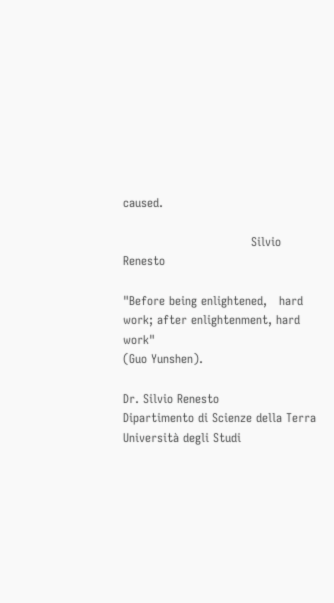caused.

                                Silvio Renesto

"Before being enlightened,   hard work; after enlightenment, hard work"
(Guo Yunshen).

Dr. Silvio Renesto
Dipartimento di Scienze della Terra
Università degli Studi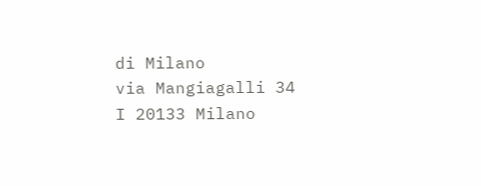di Milano
via Mangiagalli 34
I 20133 Milano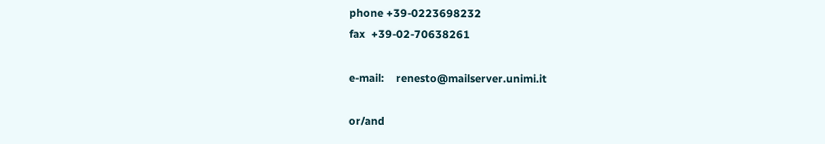phone +39-0223698232
fax  +39-02-70638261

e-mail:    renesto@mailserver.unimi.it

or/and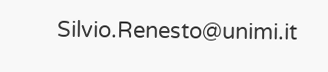Silvio.Renesto@unimi.it